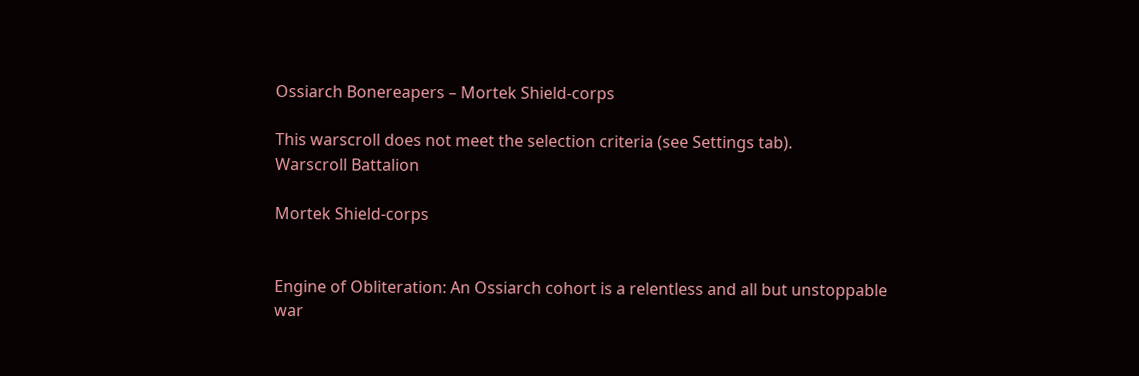Ossiarch Bonereapers – Mortek Shield-corps

This warscroll does not meet the selection criteria (see Settings tab).
Warscroll Battalion

Mortek Shield-corps


Engine of Obliteration: An Ossiarch cohort is a relentless and all but unstoppable war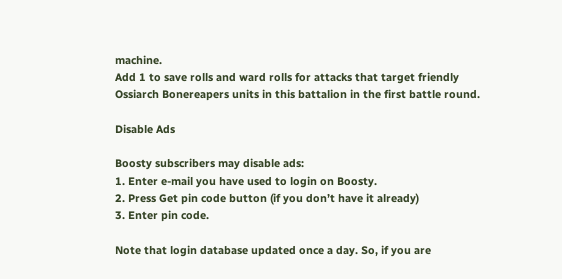machine.
Add 1 to save rolls and ward rolls for attacks that target friendly Ossiarch Bonereapers units in this battalion in the first battle round.

Disable Ads

Boosty subscribers may disable ads:
1. Enter e-mail you have used to login on Boosty.
2. Press Get pin code button (if you don’t have it already)
3. Enter pin code.

Note that login database updated once a day. So, if you are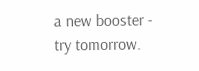a new booster - try tomorrow.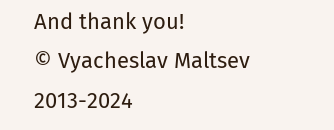And thank you!
© Vyacheslav Maltsev 2013-2024